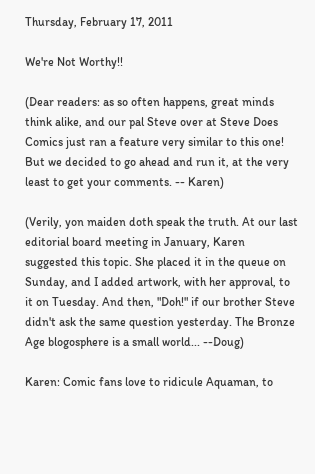Thursday, February 17, 2011

We're Not Worthy!!

(Dear readers: as so often happens, great minds think alike, and our pal Steve over at Steve Does Comics just ran a feature very similar to this one! But we decided to go ahead and run it, at the very least to get your comments. -- Karen)

(Verily, yon maiden doth speak the truth. At our last editorial board meeting in January, Karen suggested this topic. She placed it in the queue on Sunday, and I added artwork, with her approval, to it on Tuesday. And then, "Doh!" if our brother Steve didn't ask the same question yesterday. The Bronze Age blogosphere is a small world... --Doug)

Karen: Comic fans love to ridicule Aquaman, to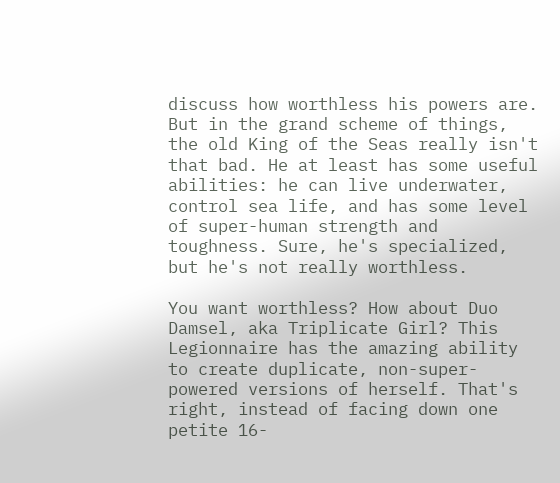discuss how worthless his powers are. But in the grand scheme of things, the old King of the Seas really isn't that bad. He at least has some useful abilities: he can live underwater, control sea life, and has some level of super-human strength and toughness. Sure, he's specialized, but he's not really worthless.

You want worthless? How about Duo Damsel, aka Triplicate Girl? This Legionnaire has the amazing ability to create duplicate, non-super-powered versions of herself. That's right, instead of facing down one petite 16-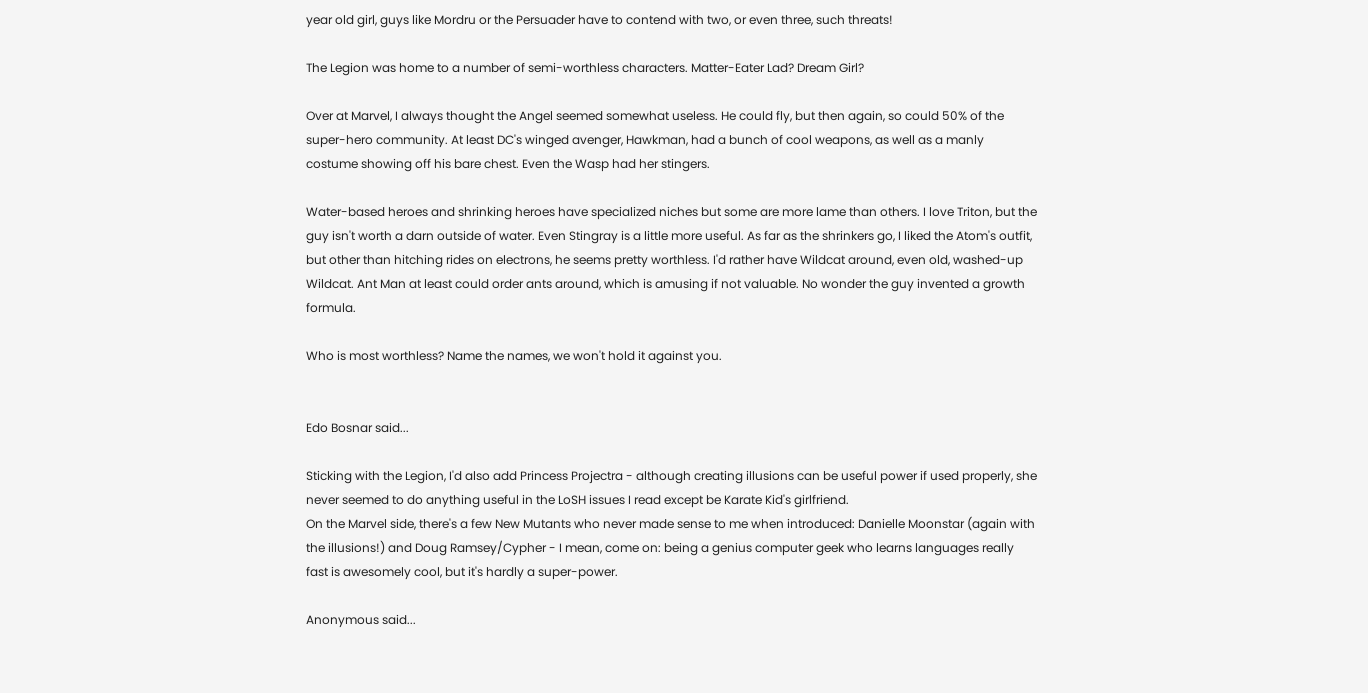year old girl, guys like Mordru or the Persuader have to contend with two, or even three, such threats!

The Legion was home to a number of semi-worthless characters. Matter-Eater Lad? Dream Girl?

Over at Marvel, I always thought the Angel seemed somewhat useless. He could fly, but then again, so could 50% of the super-hero community. At least DC's winged avenger, Hawkman, had a bunch of cool weapons, as well as a manly costume showing off his bare chest. Even the Wasp had her stingers.

Water-based heroes and shrinking heroes have specialized niches but some are more lame than others. I love Triton, but the guy isn't worth a darn outside of water. Even Stingray is a little more useful. As far as the shrinkers go, I liked the Atom's outfit, but other than hitching rides on electrons, he seems pretty worthless. I'd rather have Wildcat around, even old, washed-up Wildcat. Ant Man at least could order ants around, which is amusing if not valuable. No wonder the guy invented a growth formula.

Who is most worthless? Name the names, we won't hold it against you.


Edo Bosnar said...

Sticking with the Legion, I'd also add Princess Projectra - although creating illusions can be useful power if used properly, she never seemed to do anything useful in the LoSH issues I read except be Karate Kid's girlfriend.
On the Marvel side, there's a few New Mutants who never made sense to me when introduced: Danielle Moonstar (again with the illusions!) and Doug Ramsey/Cypher - I mean, come on: being a genius computer geek who learns languages really fast is awesomely cool, but it's hardly a super-power.

Anonymous said...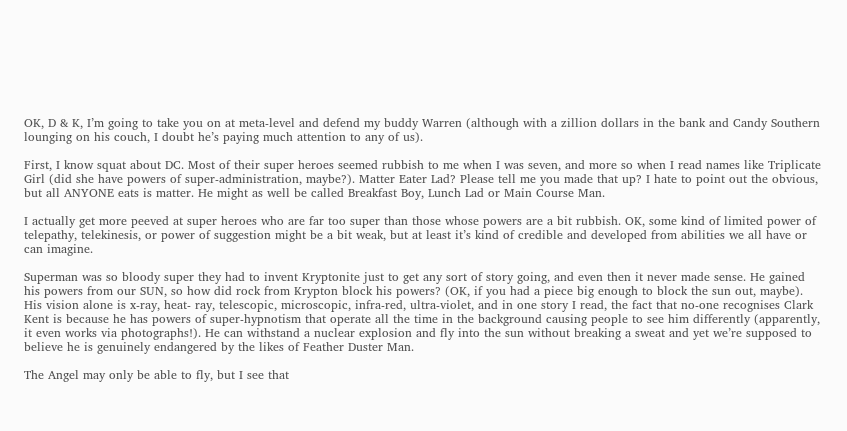OK, D & K, I’m going to take you on at meta-level and defend my buddy Warren (although with a zillion dollars in the bank and Candy Southern lounging on his couch, I doubt he’s paying much attention to any of us).

First, I know squat about DC. Most of their super heroes seemed rubbish to me when I was seven, and more so when I read names like Triplicate Girl (did she have powers of super-administration, maybe?). Matter Eater Lad? Please tell me you made that up? I hate to point out the obvious, but all ANYONE eats is matter. He might as well be called Breakfast Boy, Lunch Lad or Main Course Man.

I actually get more peeved at super heroes who are far too super than those whose powers are a bit rubbish. OK, some kind of limited power of telepathy, telekinesis, or power of suggestion might be a bit weak, but at least it’s kind of credible and developed from abilities we all have or can imagine.

Superman was so bloody super they had to invent Kryptonite just to get any sort of story going, and even then it never made sense. He gained his powers from our SUN, so how did rock from Krypton block his powers? (OK, if you had a piece big enough to block the sun out, maybe). His vision alone is x-ray, heat- ray, telescopic, microscopic, infra-red, ultra-violet, and in one story I read, the fact that no-one recognises Clark Kent is because he has powers of super-hypnotism that operate all the time in the background causing people to see him differently (apparently, it even works via photographs!). He can withstand a nuclear explosion and fly into the sun without breaking a sweat and yet we’re supposed to believe he is genuinely endangered by the likes of Feather Duster Man.

The Angel may only be able to fly, but I see that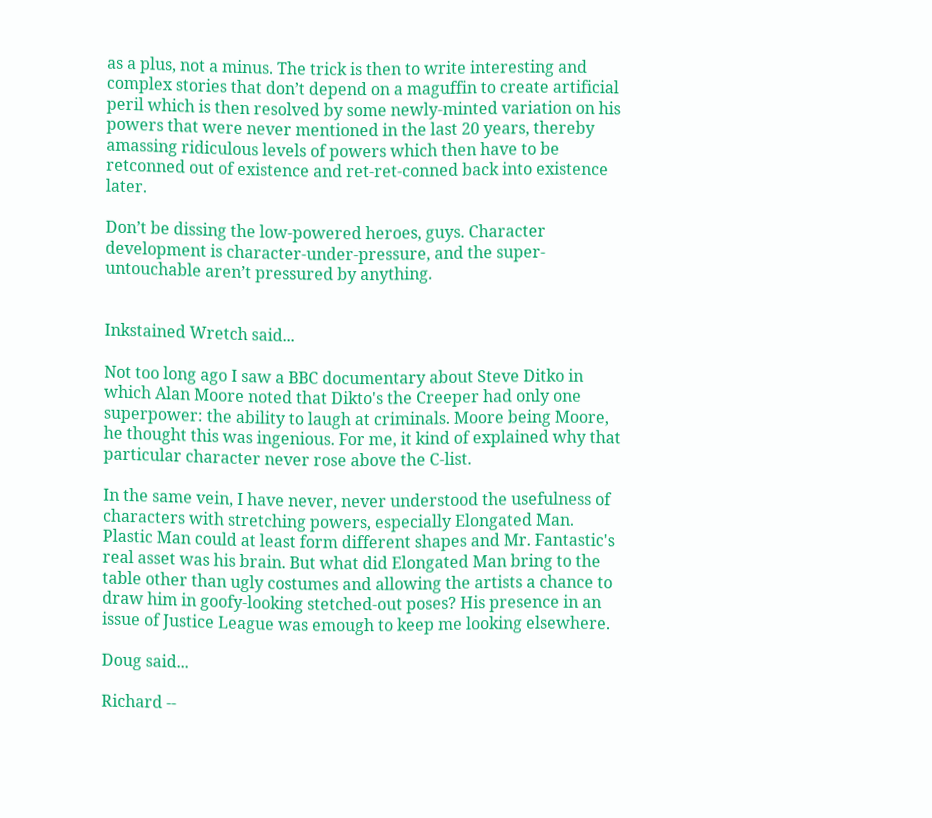as a plus, not a minus. The trick is then to write interesting and complex stories that don’t depend on a maguffin to create artificial peril which is then resolved by some newly-minted variation on his powers that were never mentioned in the last 20 years, thereby amassing ridiculous levels of powers which then have to be retconned out of existence and ret-ret-conned back into existence later.

Don’t be dissing the low-powered heroes, guys. Character development is character-under-pressure, and the super-untouchable aren’t pressured by anything.


Inkstained Wretch said...

Not too long ago I saw a BBC documentary about Steve Ditko in which Alan Moore noted that Dikto's the Creeper had only one superpower: the ability to laugh at criminals. Moore being Moore, he thought this was ingenious. For me, it kind of explained why that particular character never rose above the C-list.

In the same vein, I have never, never understood the usefulness of characters with stretching powers, especially Elongated Man. Plastic Man could at least form different shapes and Mr. Fantastic's real asset was his brain. But what did Elongated Man bring to the table other than ugly costumes and allowing the artists a chance to draw him in goofy-looking stetched-out poses? His presence in an issue of Justice League was emough to keep me looking elsewhere.

Doug said...

Richard --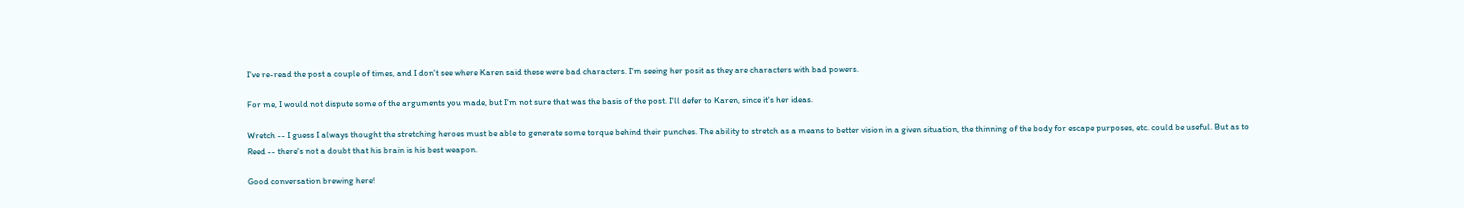I've re-read the post a couple of times, and I don't see where Karen said these were bad characters. I'm seeing her posit as they are characters with bad powers.

For me, I would not dispute some of the arguments you made, but I'm not sure that was the basis of the post. I'll defer to Karen, since it's her ideas.

Wretch -- I guess I always thought the stretching heroes must be able to generate some torque behind their punches. The ability to stretch as a means to better vision in a given situation, the thinning of the body for escape purposes, etc. could be useful. But as to Reed -- there's not a doubt that his brain is his best weapon.

Good conversation brewing here!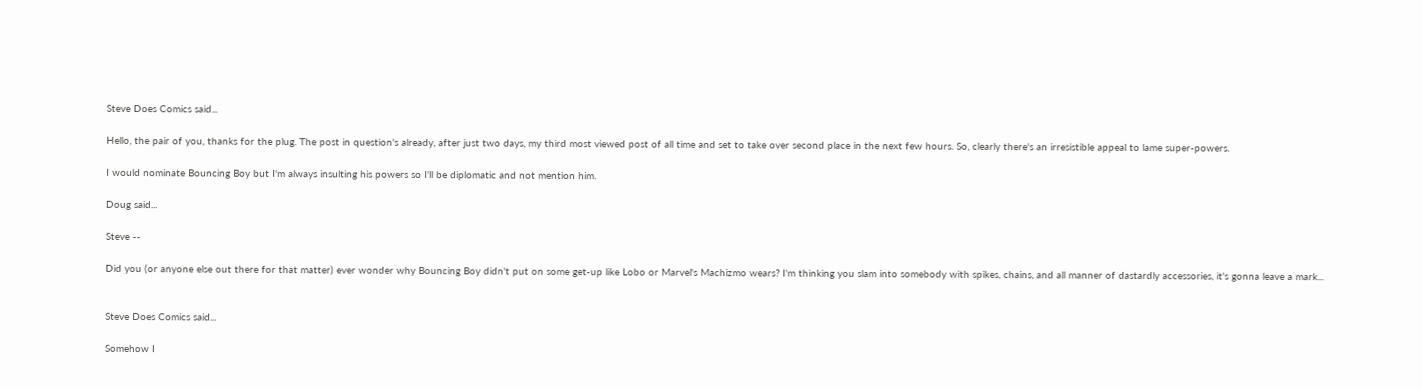Steve Does Comics said...

Hello, the pair of you, thanks for the plug. The post in question's already, after just two days, my third most viewed post of all time and set to take over second place in the next few hours. So, clearly there's an irresistible appeal to lame super-powers.

I would nominate Bouncing Boy but I'm always insulting his powers so I'll be diplomatic and not mention him.

Doug said...

Steve --

Did you (or anyone else out there for that matter) ever wonder why Bouncing Boy didn't put on some get-up like Lobo or Marvel's Machizmo wears? I'm thinking you slam into somebody with spikes, chains, and all manner of dastardly accessories, it's gonna leave a mark...


Steve Does Comics said...

Somehow I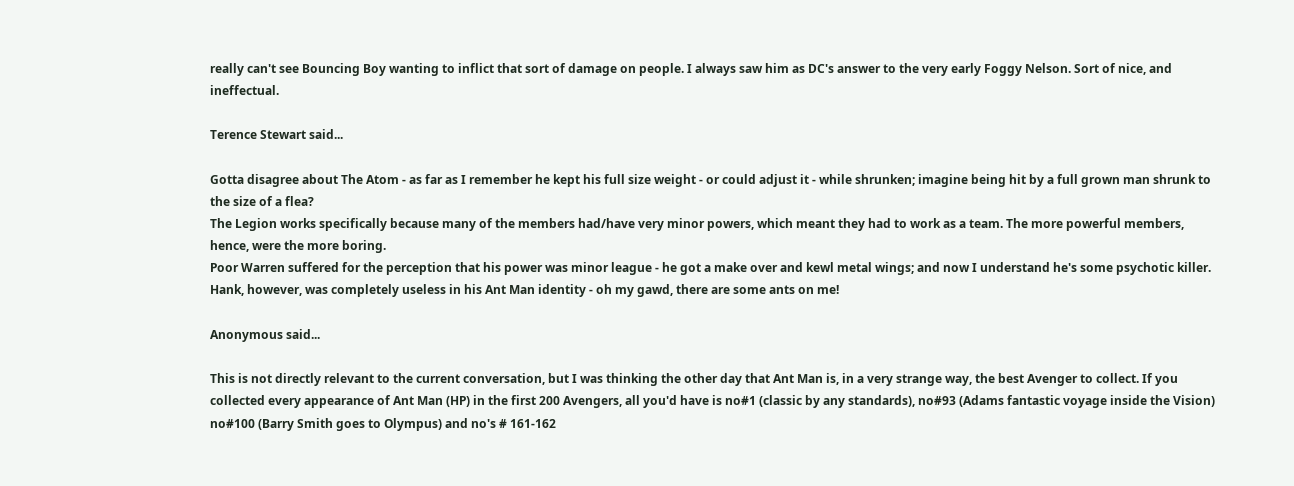really can't see Bouncing Boy wanting to inflict that sort of damage on people. I always saw him as DC's answer to the very early Foggy Nelson. Sort of nice, and ineffectual.

Terence Stewart said...

Gotta disagree about The Atom - as far as I remember he kept his full size weight - or could adjust it - while shrunken; imagine being hit by a full grown man shrunk to the size of a flea?
The Legion works specifically because many of the members had/have very minor powers, which meant they had to work as a team. The more powerful members, hence, were the more boring.
Poor Warren suffered for the perception that his power was minor league - he got a make over and kewl metal wings; and now I understand he's some psychotic killer.
Hank, however, was completely useless in his Ant Man identity - oh my gawd, there are some ants on me!

Anonymous said...

This is not directly relevant to the current conversation, but I was thinking the other day that Ant Man is, in a very strange way, the best Avenger to collect. If you collected every appearance of Ant Man (HP) in the first 200 Avengers, all you'd have is no#1 (classic by any standards), no#93 (Adams fantastic voyage inside the Vision) no#100 (Barry Smith goes to Olympus) and no's # 161-162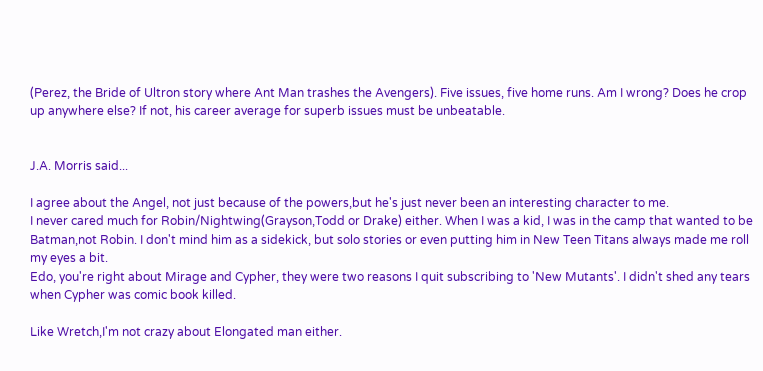(Perez, the Bride of Ultron story where Ant Man trashes the Avengers). Five issues, five home runs. Am I wrong? Does he crop up anywhere else? If not, his career average for superb issues must be unbeatable.


J.A. Morris said...

I agree about the Angel, not just because of the powers,but he's just never been an interesting character to me.
I never cared much for Robin/Nightwing(Grayson,Todd or Drake) either. When I was a kid, I was in the camp that wanted to be Batman,not Robin. I don't mind him as a sidekick, but solo stories or even putting him in New Teen Titans always made me roll my eyes a bit.
Edo, you're right about Mirage and Cypher, they were two reasons I quit subscribing to 'New Mutants'. I didn't shed any tears when Cypher was comic book killed.

Like Wretch,I'm not crazy about Elongated man either.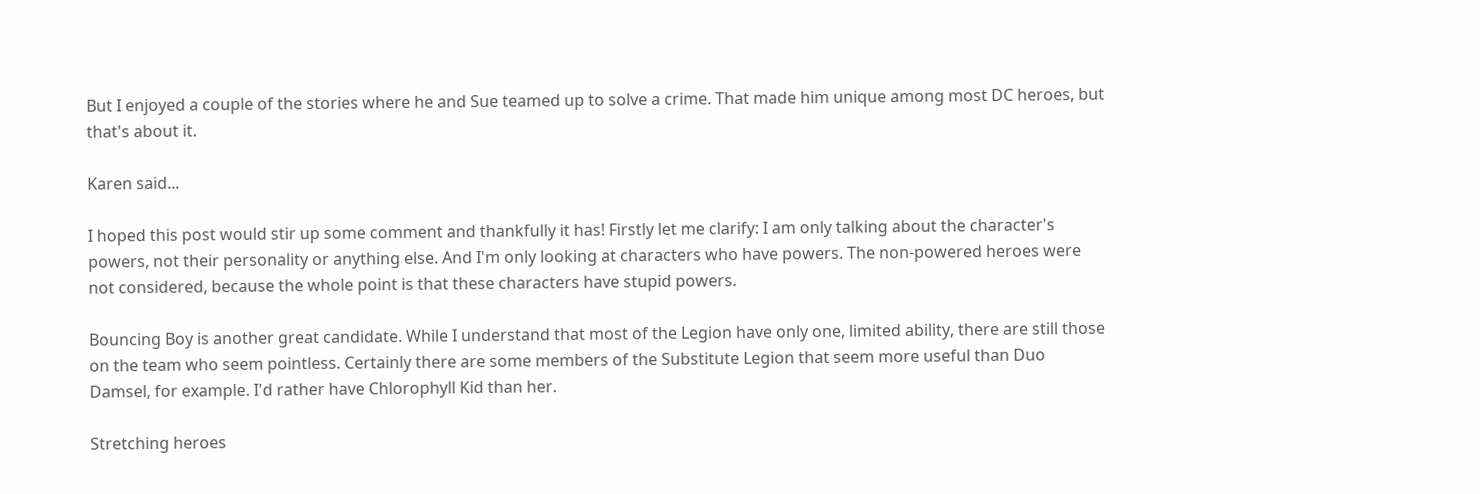But I enjoyed a couple of the stories where he and Sue teamed up to solve a crime. That made him unique among most DC heroes, but that's about it.

Karen said...

I hoped this post would stir up some comment and thankfully it has! Firstly let me clarify: I am only talking about the character's powers, not their personality or anything else. And I'm only looking at characters who have powers. The non-powered heroes were not considered, because the whole point is that these characters have stupid powers.

Bouncing Boy is another great candidate. While I understand that most of the Legion have only one, limited ability, there are still those on the team who seem pointless. Certainly there are some members of the Substitute Legion that seem more useful than Duo Damsel, for example. I'd rather have Chlorophyll Kid than her.

Stretching heroes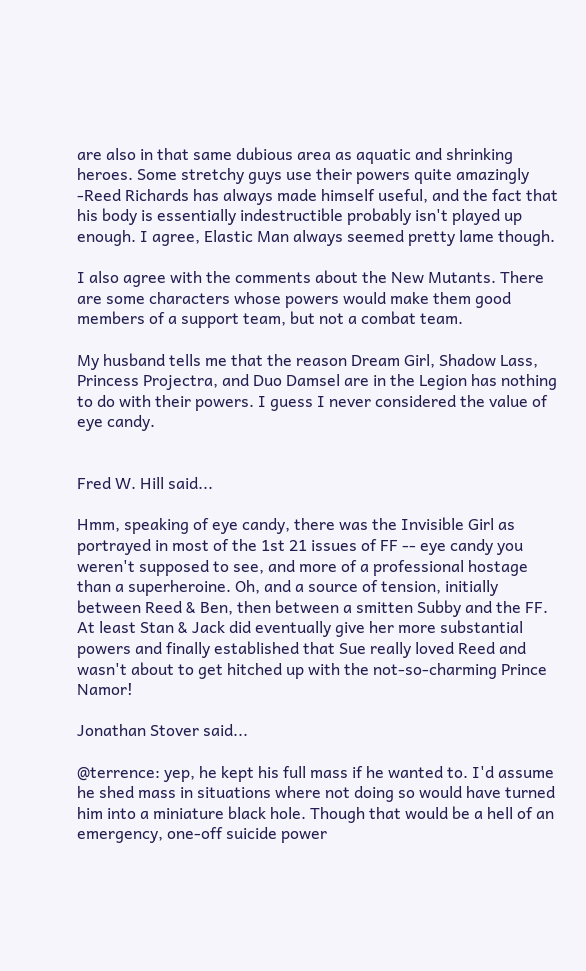are also in that same dubious area as aquatic and shrinking heroes. Some stretchy guys use their powers quite amazingly -Reed Richards has always made himself useful, and the fact that his body is essentially indestructible probably isn't played up enough. I agree, Elastic Man always seemed pretty lame though.

I also agree with the comments about the New Mutants. There are some characters whose powers would make them good members of a support team, but not a combat team.

My husband tells me that the reason Dream Girl, Shadow Lass, Princess Projectra, and Duo Damsel are in the Legion has nothing to do with their powers. I guess I never considered the value of eye candy.


Fred W. Hill said...

Hmm, speaking of eye candy, there was the Invisible Girl as portrayed in most of the 1st 21 issues of FF -- eye candy you weren't supposed to see, and more of a professional hostage than a superheroine. Oh, and a source of tension, initially between Reed & Ben, then between a smitten Subby and the FF. At least Stan & Jack did eventually give her more substantial powers and finally established that Sue really loved Reed and wasn't about to get hitched up with the not-so-charming Prince Namor!

Jonathan Stover said...

@terrence: yep, he kept his full mass if he wanted to. I'd assume he shed mass in situations where not doing so would have turned him into a miniature black hole. Though that would be a hell of an emergency, one-off suicide power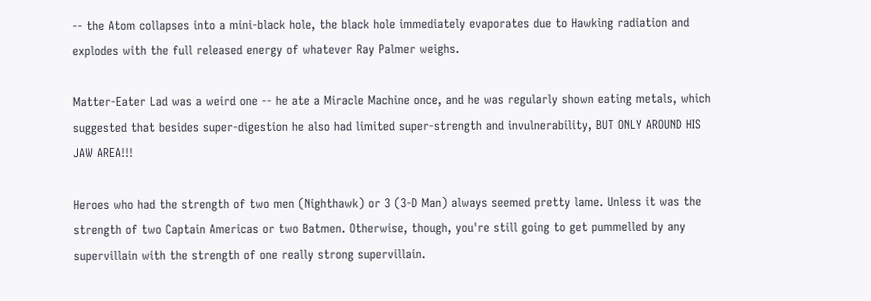-- the Atom collapses into a mini-black hole, the black hole immediately evaporates due to Hawking radiation and explodes with the full released energy of whatever Ray Palmer weighs.

Matter-Eater Lad was a weird one -- he ate a Miracle Machine once, and he was regularly shown eating metals, which suggested that besides super-digestion he also had limited super-strength and invulnerability, BUT ONLY AROUND HIS JAW AREA!!!

Heroes who had the strength of two men (Nighthawk) or 3 (3-D Man) always seemed pretty lame. Unless it was the strength of two Captain Americas or two Batmen. Otherwise, though, you're still going to get pummelled by any supervillain with the strength of one really strong supervillain.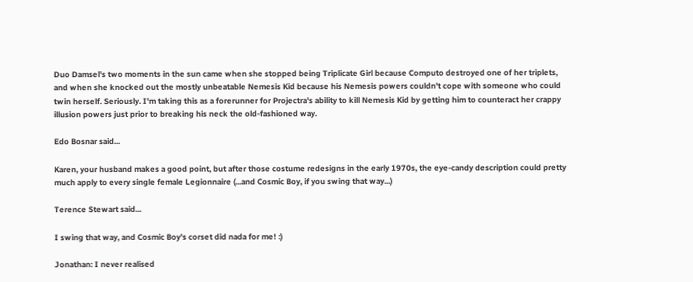Duo Damsel's two moments in the sun came when she stopped being Triplicate Girl because Computo destroyed one of her triplets, and when she knocked out the mostly unbeatable Nemesis Kid because his Nemesis powers couldn't cope with someone who could twin herself. Seriously. I'm taking this as a forerunner for Projectra's ability to kill Nemesis Kid by getting him to counteract her crappy illusion powers just prior to breaking his neck the old-fashioned way.

Edo Bosnar said...

Karen, your husband makes a good point, but after those costume redesigns in the early 1970s, the eye-candy description could pretty much apply to every single female Legionnaire (...and Cosmic Boy, if you swing that way...)

Terence Stewart said...

I swing that way, and Cosmic Boy's corset did nada for me! :)

Jonathan: I never realised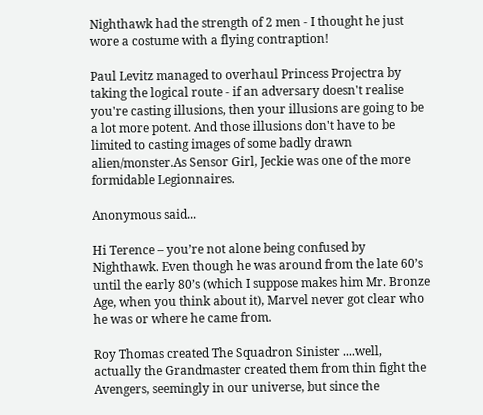Nighthawk had the strength of 2 men - I thought he just wore a costume with a flying contraption!

Paul Levitz managed to overhaul Princess Projectra by taking the logical route - if an adversary doesn't realise you're casting illusions, then your illusions are going to be a lot more potent. And those illusions don't have to be limited to casting images of some badly drawn alien/monster.As Sensor Girl, Jeckie was one of the more formidable Legionnaires.

Anonymous said...

Hi Terence – you’re not alone being confused by Nighthawk. Even though he was around from the late 60’s until the early 80’s (which I suppose makes him Mr. Bronze Age, when you think about it), Marvel never got clear who he was or where he came from.

Roy Thomas created The Squadron Sinister ....well, actually the Grandmaster created them from thin fight the Avengers, seemingly in our universe, but since the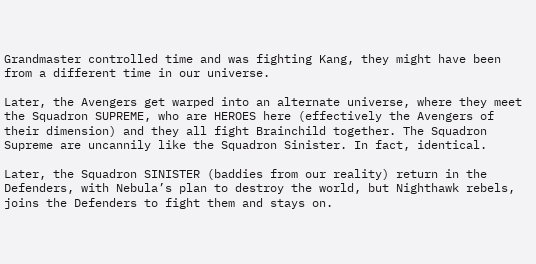Grandmaster controlled time and was fighting Kang, they might have been from a different time in our universe.

Later, the Avengers get warped into an alternate universe, where they meet the Squadron SUPREME, who are HEROES here (effectively the Avengers of their dimension) and they all fight Brainchild together. The Squadron Supreme are uncannily like the Squadron Sinister. In fact, identical.

Later, the Squadron SINISTER (baddies from our reality) return in the Defenders, with Nebula’s plan to destroy the world, but Nighthawk rebels, joins the Defenders to fight them and stays on.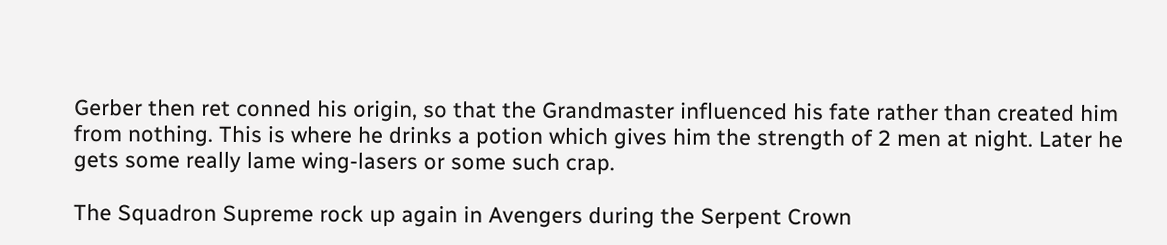Gerber then ret conned his origin, so that the Grandmaster influenced his fate rather than created him from nothing. This is where he drinks a potion which gives him the strength of 2 men at night. Later he gets some really lame wing-lasers or some such crap.

The Squadron Supreme rock up again in Avengers during the Serpent Crown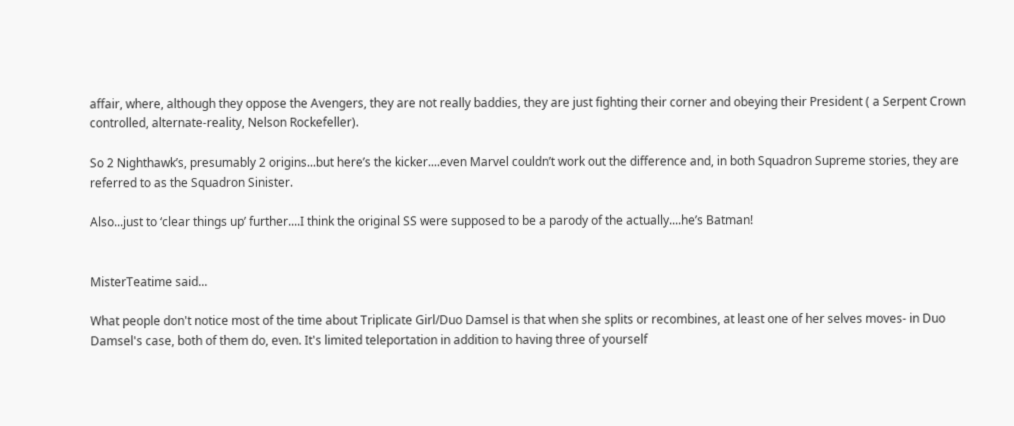affair, where, although they oppose the Avengers, they are not really baddies, they are just fighting their corner and obeying their President ( a Serpent Crown controlled, alternate-reality, Nelson Rockefeller).

So 2 Nighthawk’s, presumably 2 origins...but here’s the kicker....even Marvel couldn’t work out the difference and, in both Squadron Supreme stories, they are referred to as the Squadron Sinister.

Also...just to ‘clear things up’ further....I think the original SS were supposed to be a parody of the actually....he’s Batman!


MisterTeatime said...

What people don't notice most of the time about Triplicate Girl/Duo Damsel is that when she splits or recombines, at least one of her selves moves- in Duo Damsel's case, both of them do, even. It's limited teleportation in addition to having three of yourself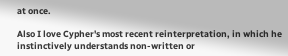at once.

Also I love Cypher's most recent reinterpretation, in which he instinctively understands non-written or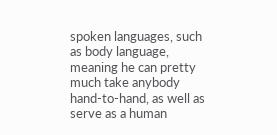spoken languages, such as body language, meaning he can pretty much take anybody hand-to-hand, as well as serve as a human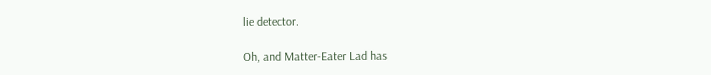lie detector.

Oh, and Matter-Eater Lad has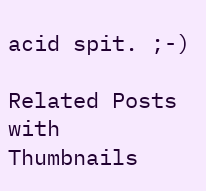acid spit. ;-)

Related Posts with Thumbnails